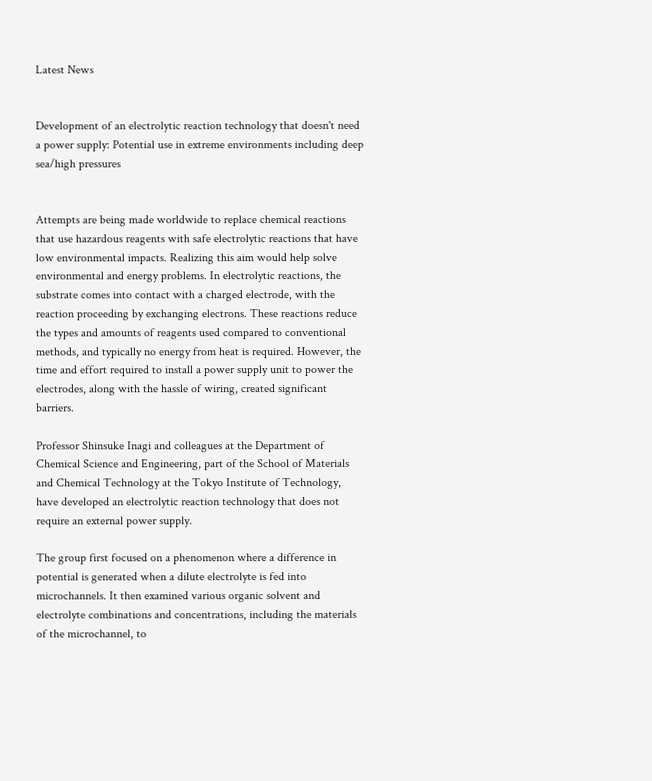Latest News


Development of an electrolytic reaction technology that doesn't need a power supply: Potential use in extreme environments including deep sea/high pressures


Attempts are being made worldwide to replace chemical reactions that use hazardous reagents with safe electrolytic reactions that have low environmental impacts. Realizing this aim would help solve environmental and energy problems. In electrolytic reactions, the substrate comes into contact with a charged electrode, with the reaction proceeding by exchanging electrons. These reactions reduce the types and amounts of reagents used compared to conventional methods, and typically no energy from heat is required. However, the time and effort required to install a power supply unit to power the electrodes, along with the hassle of wiring, created significant barriers.

Professor Shinsuke Inagi and colleagues at the Department of Chemical Science and Engineering, part of the School of Materials and Chemical Technology at the Tokyo Institute of Technology, have developed an electrolytic reaction technology that does not require an external power supply.

The group first focused on a phenomenon where a difference in potential is generated when a dilute electrolyte is fed into microchannels. It then examined various organic solvent and electrolyte combinations and concentrations, including the materials of the microchannel, to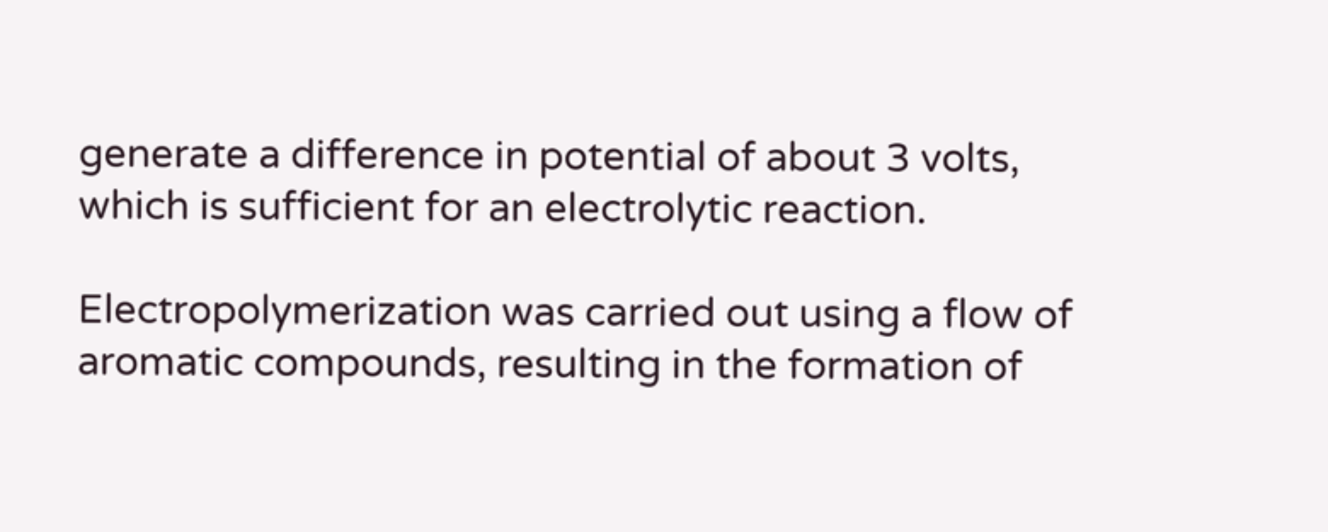generate a difference in potential of about 3 volts, which is sufficient for an electrolytic reaction.

Electropolymerization was carried out using a flow of aromatic compounds, resulting in the formation of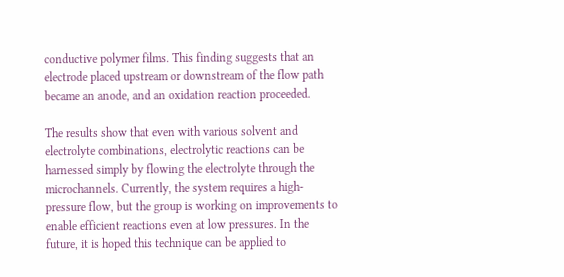conductive polymer films. This finding suggests that an electrode placed upstream or downstream of the flow path became an anode, and an oxidation reaction proceeded.

The results show that even with various solvent and electrolyte combinations, electrolytic reactions can be harnessed simply by flowing the electrolyte through the microchannels. Currently, the system requires a high-pressure flow, but the group is working on improvements to enable efficient reactions even at low pressures. In the future, it is hoped this technique can be applied to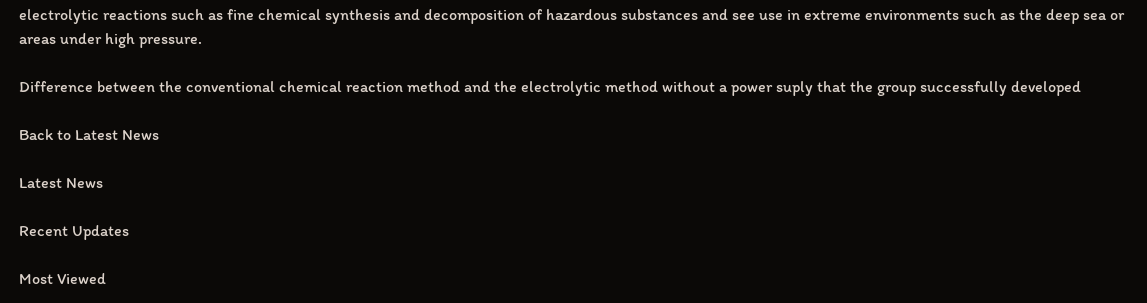electrolytic reactions such as fine chemical synthesis and decomposition of hazardous substances and see use in extreme environments such as the deep sea or areas under high pressure.

Difference between the conventional chemical reaction method and the electrolytic method without a power suply that the group successfully developed

Back to Latest News

Latest News

Recent Updates

Most Viewed